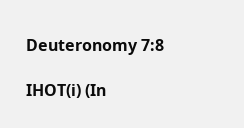Deuteronomy 7:8

IHOT(i) (In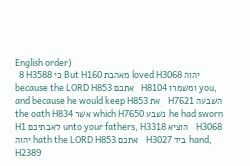English order)
  8 H3588 כי But H160 מאהבת loved H3068 יהוה because the LORD H853 אתכם   H8104 ומשׁמרו you, and because he would keep H853 את   H7621 השׁבעה the oath H834 אשׁר which H7650 נשׁבע he had sworn H1 לאבתיכם unto your fathers, H3318 הוציא   H3068 יהוה hath the LORD H853 אתכם   H3027 ביד hand, H2389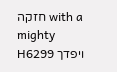חזקה with a mighty H6299 ויפדך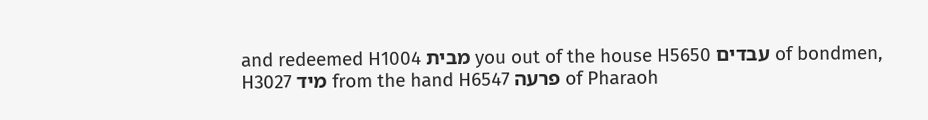and redeemed H1004 מבית you out of the house H5650 עבדים of bondmen, H3027 מיד from the hand H6547 פרעה of Pharaoh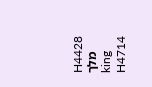H4428 מלך king H4714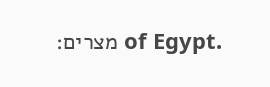מצרים׃ of Egypt.